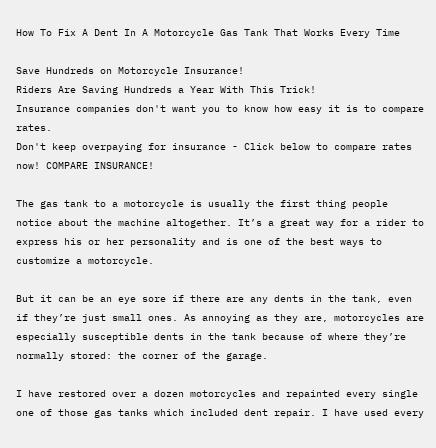How To Fix A Dent In A Motorcycle Gas Tank That Works Every Time

Save Hundreds on Motorcycle Insurance!
Riders Are Saving Hundreds a Year With This Trick!
Insurance companies don't want you to know how easy it is to compare rates.
Don't keep overpaying for insurance - Click below to compare rates now! COMPARE INSURANCE!

The gas tank to a motorcycle is usually the first thing people notice about the machine altogether. It’s a great way for a rider to express his or her personality and is one of the best ways to customize a motorcycle.

But it can be an eye sore if there are any dents in the tank, even if they’re just small ones. As annoying as they are, motorcycles are especially susceptible dents in the tank because of where they’re normally stored: the corner of the garage.

I have restored over a dozen motorcycles and repainted every single one of those gas tanks which included dent repair. I have used every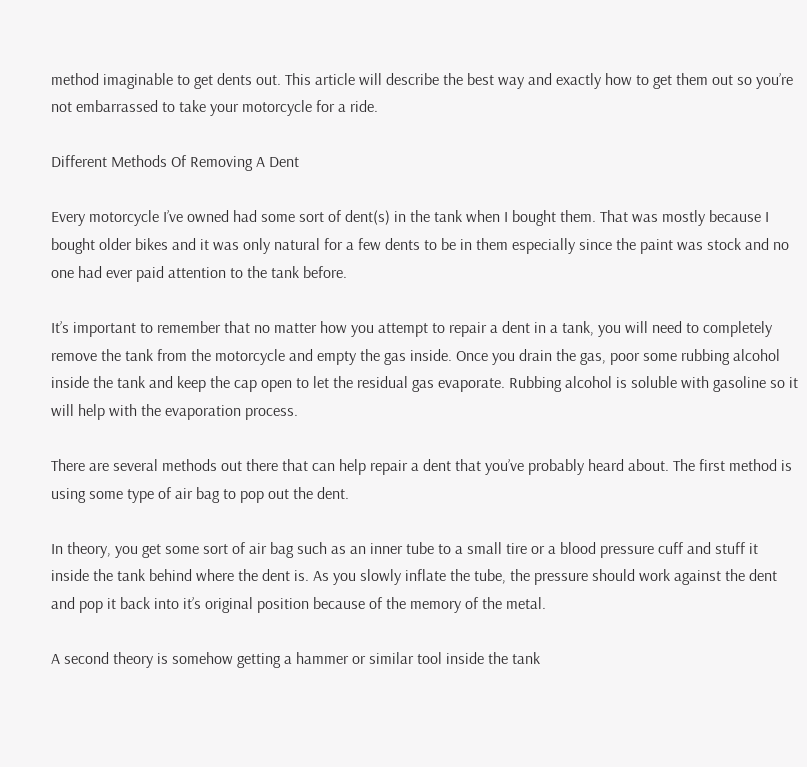method imaginable to get dents out. This article will describe the best way and exactly how to get them out so you’re not embarrassed to take your motorcycle for a ride.

Different Methods Of Removing A Dent

Every motorcycle I’ve owned had some sort of dent(s) in the tank when I bought them. That was mostly because I bought older bikes and it was only natural for a few dents to be in them especially since the paint was stock and no one had ever paid attention to the tank before.

It’s important to remember that no matter how you attempt to repair a dent in a tank, you will need to completely remove the tank from the motorcycle and empty the gas inside. Once you drain the gas, poor some rubbing alcohol inside the tank and keep the cap open to let the residual gas evaporate. Rubbing alcohol is soluble with gasoline so it will help with the evaporation process.

There are several methods out there that can help repair a dent that you’ve probably heard about. The first method is using some type of air bag to pop out the dent.

In theory, you get some sort of air bag such as an inner tube to a small tire or a blood pressure cuff and stuff it inside the tank behind where the dent is. As you slowly inflate the tube, the pressure should work against the dent and pop it back into it’s original position because of the memory of the metal.

A second theory is somehow getting a hammer or similar tool inside the tank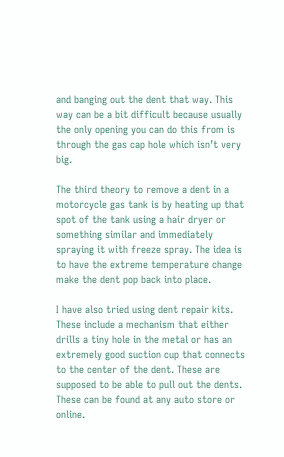and banging out the dent that way. This way can be a bit difficult because usually the only opening you can do this from is through the gas cap hole which isn’t very big.

The third theory to remove a dent in a motorcycle gas tank is by heating up that spot of the tank using a hair dryer or something similar and immediately spraying it with freeze spray. The idea is to have the extreme temperature change make the dent pop back into place.

I have also tried using dent repair kits. These include a mechanism that either drills a tiny hole in the metal or has an extremely good suction cup that connects to the center of the dent. These are supposed to be able to pull out the dents. These can be found at any auto store or online.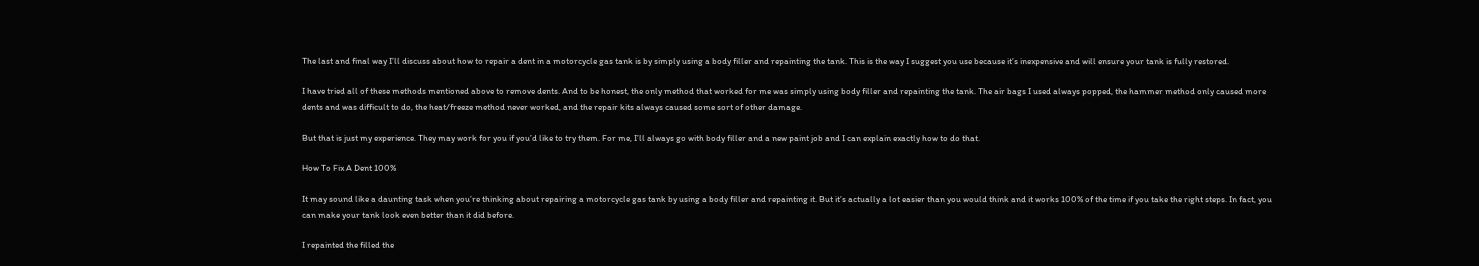The last and final way I’ll discuss about how to repair a dent in a motorcycle gas tank is by simply using a body filler and repainting the tank. This is the way I suggest you use because it’s inexpensive and will ensure your tank is fully restored.

I have tried all of these methods mentioned above to remove dents. And to be honest, the only method that worked for me was simply using body filler and repainting the tank. The air bags I used always popped, the hammer method only caused more dents and was difficult to do, the heat/freeze method never worked, and the repair kits always caused some sort of other damage.

But that is just my experience. They may work for you if you’d like to try them. For me, I’ll always go with body filler and a new paint job and I can explain exactly how to do that.

How To Fix A Dent 100%

It may sound like a daunting task when you’re thinking about repairing a motorcycle gas tank by using a body filler and repainting it. But it’s actually a lot easier than you would think and it works 100% of the time if you take the right steps. In fact, you can make your tank look even better than it did before.

I repainted the filled the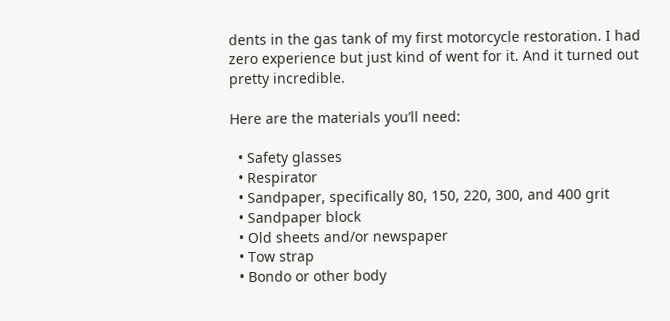dents in the gas tank of my first motorcycle restoration. I had zero experience but just kind of went for it. And it turned out pretty incredible.

Here are the materials you’ll need:

  • Safety glasses
  • Respirator
  • Sandpaper, specifically 80, 150, 220, 300, and 400 grit
  • Sandpaper block
  • Old sheets and/or newspaper
  • Tow strap
  • Bondo or other body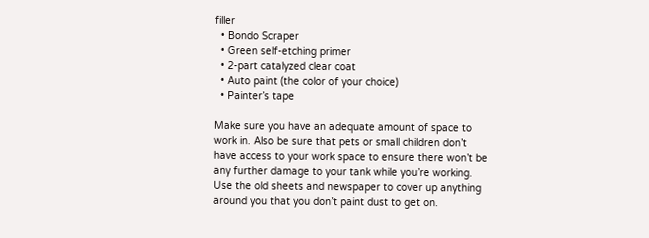filler
  • Bondo Scraper
  • Green self-etching primer
  • 2-part catalyzed clear coat
  • Auto paint (the color of your choice)
  • Painter’s tape

Make sure you have an adequate amount of space to work in. Also be sure that pets or small children don’t have access to your work space to ensure there won’t be any further damage to your tank while you’re working. Use the old sheets and newspaper to cover up anything around you that you don’t paint dust to get on.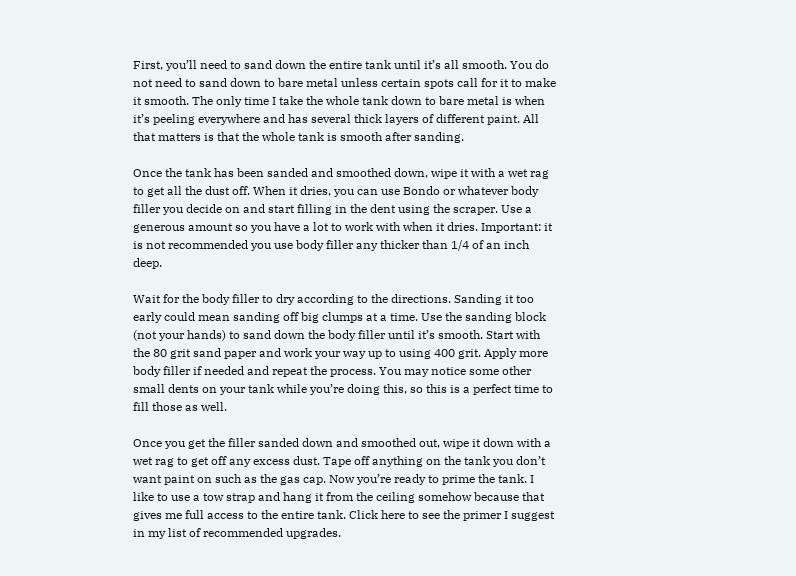First, you’ll need to sand down the entire tank until it’s all smooth. You do not need to sand down to bare metal unless certain spots call for it to make it smooth. The only time I take the whole tank down to bare metal is when it’s peeling everywhere and has several thick layers of different paint. All that matters is that the whole tank is smooth after sanding.

Once the tank has been sanded and smoothed down, wipe it with a wet rag to get all the dust off. When it dries, you can use Bondo or whatever body filler you decide on and start filling in the dent using the scraper. Use a generous amount so you have a lot to work with when it dries. Important: it is not recommended you use body filler any thicker than 1/4 of an inch deep.

Wait for the body filler to dry according to the directions. Sanding it too early could mean sanding off big clumps at a time. Use the sanding block (not your hands) to sand down the body filler until it’s smooth. Start with the 80 grit sand paper and work your way up to using 400 grit. Apply more body filler if needed and repeat the process. You may notice some other small dents on your tank while you’re doing this, so this is a perfect time to fill those as well.

Once you get the filler sanded down and smoothed out, wipe it down with a wet rag to get off any excess dust. Tape off anything on the tank you don’t want paint on such as the gas cap. Now you’re ready to prime the tank. I like to use a tow strap and hang it from the ceiling somehow because that gives me full access to the entire tank. Click here to see the primer I suggest in my list of recommended upgrades.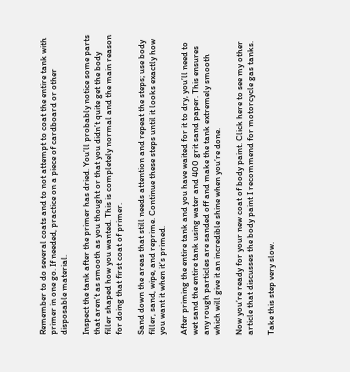Remember to do several coats and to not attempt to coat the entire tank with primer in one go. If needed, practice on a piece of cardboard or other disposable material.

Inspect the tank after the primer has dried. You’ll probably notice some parts that aren’t as smooth as you thought or that you didn’t quite get the body filler shaped how you wanted. This is completely normal and the main reason for doing that first coat of primer.

Sand down the areas that still needs attention and repeat the steps; use body filler, sand, wipe, and reprime. Continue these steps until it looks exactly how you want it when it’s primed.

After priming the entire tank and you have waited for it to dry, you’ll need to wet sand the entire tank using water and 400 grit sand paper. This ensures any rough particles are sanded off and make the tank extremely smooth which will give it an incredible shine when you’re done.

Now you’re ready for your new coat of body paint. Click here to see my other article that discusses the body paint I recommend for motorcycle gas tanks.

Take this step very slow.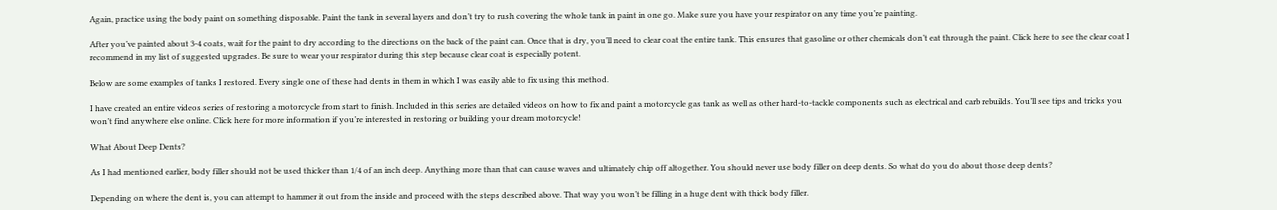Again, practice using the body paint on something disposable. Paint the tank in several layers and don’t try to rush covering the whole tank in paint in one go. Make sure you have your respirator on any time you’re painting.

After you’ve painted about 3-4 coats, wait for the paint to dry according to the directions on the back of the paint can. Once that is dry, you’ll need to clear coat the entire tank. This ensures that gasoline or other chemicals don’t eat through the paint. Click here to see the clear coat I recommend in my list of suggested upgrades. Be sure to wear your respirator during this step because clear coat is especially potent.

Below are some examples of tanks I restored. Every single one of these had dents in them in which I was easily able to fix using this method.

I have created an entire videos series of restoring a motorcycle from start to finish. Included in this series are detailed videos on how to fix and paint a motorcycle gas tank as well as other hard-to-tackle components such as electrical and carb rebuilds. You’ll see tips and tricks you won’t find anywhere else online. Click here for more information if you’re interested in restoring or building your dream motorcycle!

What About Deep Dents?

As I had mentioned earlier, body filler should not be used thicker than 1/4 of an inch deep. Anything more than that can cause waves and ultimately chip off altogether. You should never use body filler on deep dents. So what do you do about those deep dents?

Depending on where the dent is, you can attempt to hammer it out from the inside and proceed with the steps described above. That way you won’t be filling in a huge dent with thick body filler.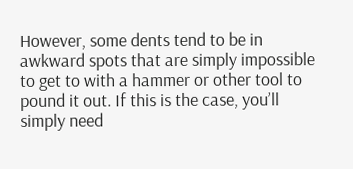However, some dents tend to be in awkward spots that are simply impossible to get to with a hammer or other tool to pound it out. If this is the case, you’ll simply need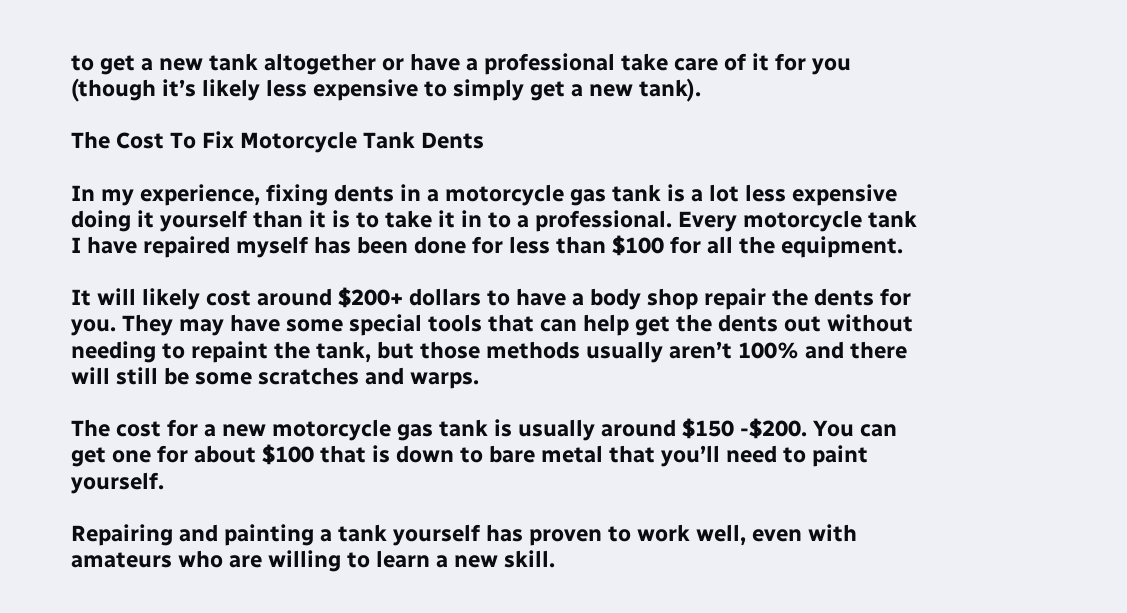to get a new tank altogether or have a professional take care of it for you (though it’s likely less expensive to simply get a new tank).

The Cost To Fix Motorcycle Tank Dents

In my experience, fixing dents in a motorcycle gas tank is a lot less expensive doing it yourself than it is to take it in to a professional. Every motorcycle tank I have repaired myself has been done for less than $100 for all the equipment.

It will likely cost around $200+ dollars to have a body shop repair the dents for you. They may have some special tools that can help get the dents out without needing to repaint the tank, but those methods usually aren’t 100% and there will still be some scratches and warps.

The cost for a new motorcycle gas tank is usually around $150 -$200. You can get one for about $100 that is down to bare metal that you’ll need to paint yourself.

Repairing and painting a tank yourself has proven to work well, even with amateurs who are willing to learn a new skill.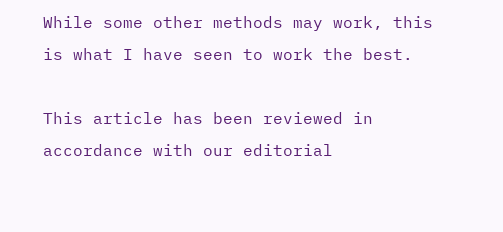While some other methods may work, this is what I have seen to work the best.

This article has been reviewed in accordance with our editorial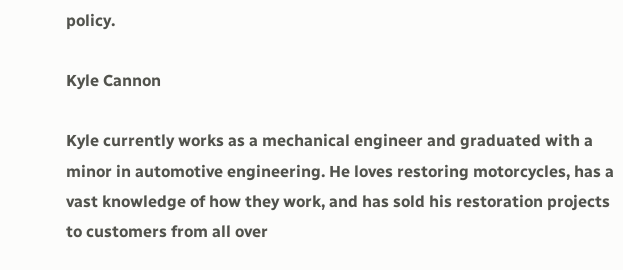policy.

Kyle Cannon

Kyle currently works as a mechanical engineer and graduated with a minor in automotive engineering. He loves restoring motorcycles, has a vast knowledge of how they work, and has sold his restoration projects to customers from all over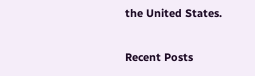the United States.

Recent Posts